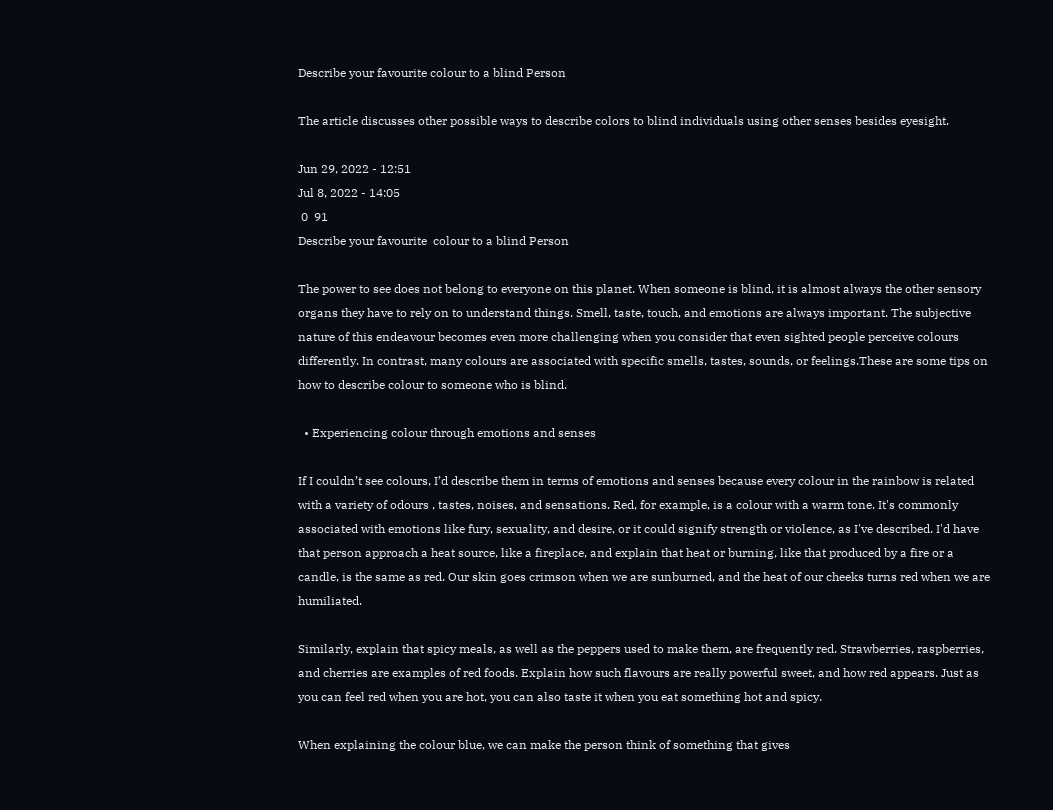Describe your favourite colour to a blind Person

The article discusses other possible ways to describe colors to blind individuals using other senses besides eyesight.

Jun 29, 2022 - 12:51
Jul 8, 2022 - 14:05
 0  91
Describe your favourite  colour to a blind Person

The power to see does not belong to everyone on this planet. When someone is blind, it is almost always the other sensory organs they have to rely on to understand things. Smell, taste, touch, and emotions are always important. The subjective nature of this endeavour becomes even more challenging when you consider that even sighted people perceive colours differently. In contrast, many colours are associated with specific smells, tastes, sounds, or feelings.These are some tips on how to describe colour to someone who is blind.

  • Experiencing colour through emotions and senses

If I couldn’t see colours, I’d describe them in terms of emotions and senses because every colour in the rainbow is related with a variety of odours , tastes, noises, and sensations. Red, for example, is a colour with a warm tone. It's commonly associated with emotions like fury, sexuality, and desire, or it could signify strength or violence, as I've described. I'd have that person approach a heat source, like a fireplace, and explain that heat or burning, like that produced by a fire or a candle, is the same as red. Our skin goes crimson when we are sunburned, and the heat of our cheeks turns red when we are humiliated.

Similarly, explain that spicy meals, as well as the peppers used to make them, are frequently red. Strawberries, raspberries, and cherries are examples of red foods. Explain how such flavours are really powerful sweet, and how red appears. Just as you can feel red when you are hot, you can also taste it when you eat something hot and spicy.

When explaining the colour blue, we can make the person think of something that gives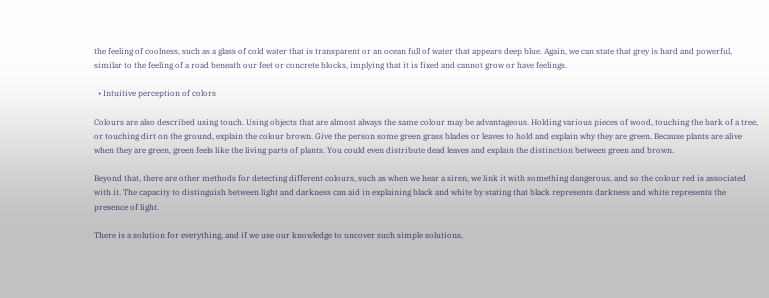the feeling of coolness, such as a glass of cold water that is transparent or an ocean full of water that appears deep blue. Again, we can state that grey is hard and powerful, similar to the feeling of a road beneath our feet or concrete blocks, implying that it is fixed and cannot grow or have feelings.

  • Intuitive perception of colors

Colours are also described using touch. Using objects that are almost always the same colour may be advantageous. Holding various pieces of wood, touching the bark of a tree, or touching dirt on the ground, explain the colour brown. Give the person some green grass blades or leaves to hold and explain why they are green. Because plants are alive when they are green, green feels like the living parts of plants. You could even distribute dead leaves and explain the distinction between green and brown.

Beyond that, there are other methods for detecting different colours, such as when we hear a siren, we link it with something dangerous, and so the colour red is associated with it. The capacity to distinguish between light and darkness can aid in explaining black and white by stating that black represents darkness and white represents the presence of light.

There is a solution for everything, and if we use our knowledge to uncover such simple solutions,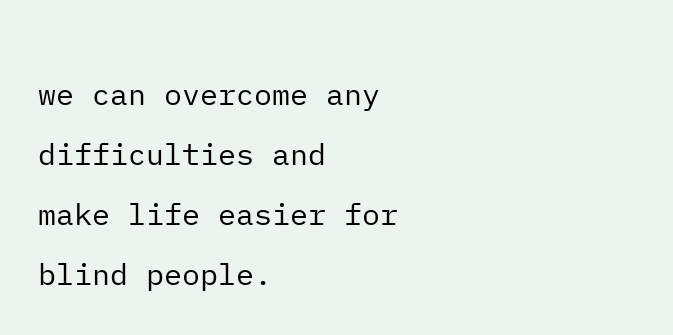we can overcome any difficulties and make life easier for blind people.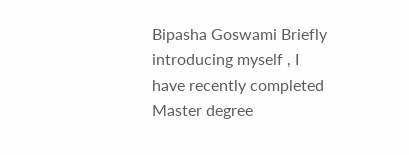Bipasha Goswami Briefly introducing myself , I have recently completed Master degree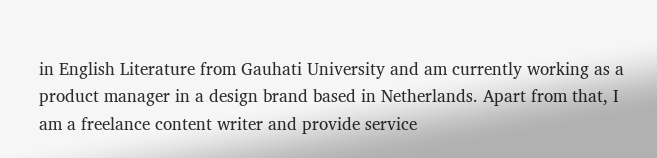in English Literature from Gauhati University and am currently working as a product manager in a design brand based in Netherlands. Apart from that, I am a freelance content writer and provide service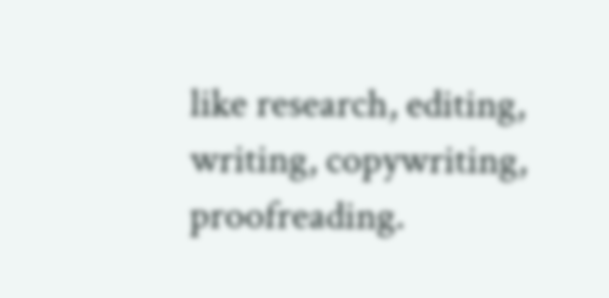like research, editing, writing, copywriting, proofreading.